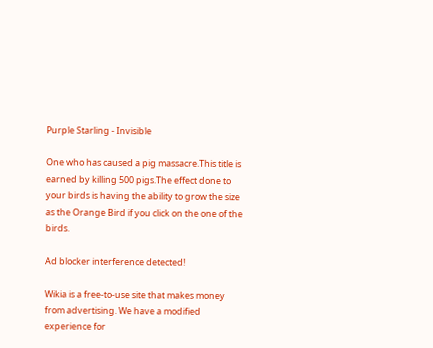Purple Starling - Invisible

One who has caused a pig massacre.This title is earned by killing 500 pigs.The effect done to your birds is having the ability to grow the size as the Orange Bird if you click on the one of the birds.

Ad blocker interference detected!

Wikia is a free-to-use site that makes money from advertising. We have a modified experience for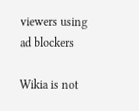viewers using ad blockers

Wikia is not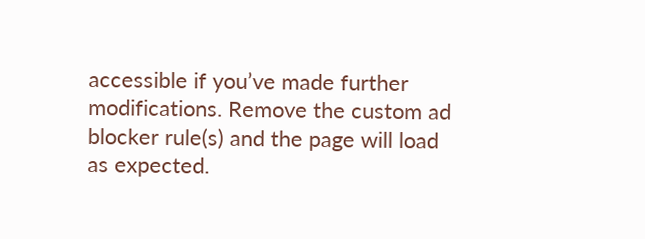accessible if you’ve made further modifications. Remove the custom ad blocker rule(s) and the page will load as expected.